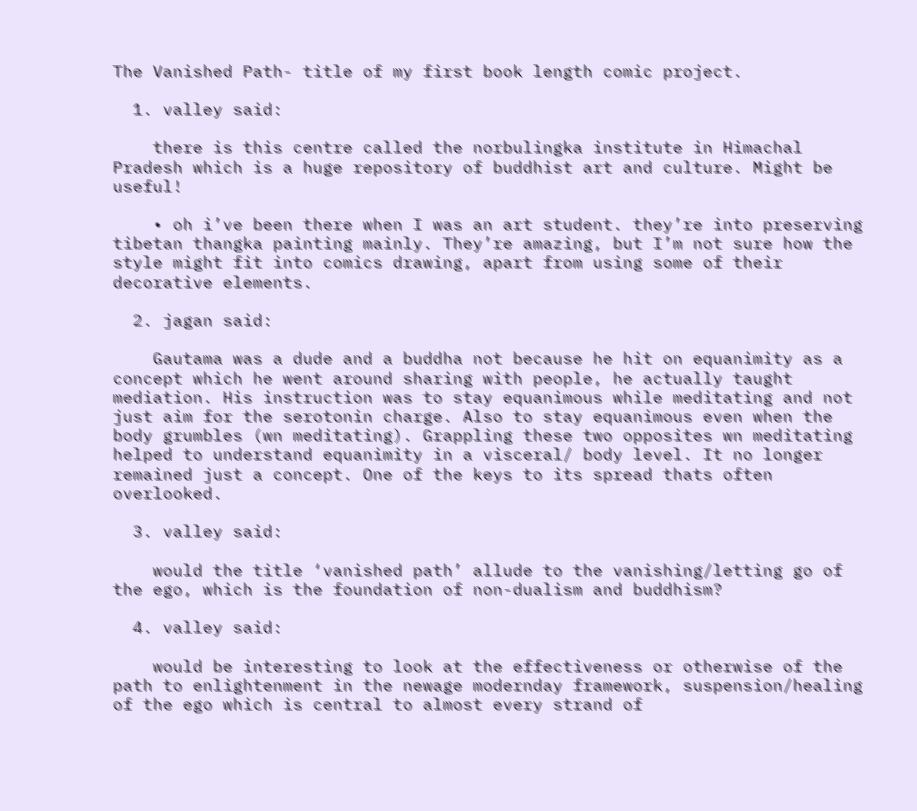The Vanished Path- title of my first book length comic project.

  1. valley said:

    there is this centre called the norbulingka institute in Himachal Pradesh which is a huge repository of buddhist art and culture. Might be useful!

    • oh i’ve been there when I was an art student. they’re into preserving tibetan thangka painting mainly. They’re amazing, but I’m not sure how the style might fit into comics drawing, apart from using some of their decorative elements.

  2. jagan said:

    Gautama was a dude and a buddha not because he hit on equanimity as a concept which he went around sharing with people, he actually taught mediation. His instruction was to stay equanimous while meditating and not just aim for the serotonin charge. Also to stay equanimous even when the body grumbles (wn meditating). Grappling these two opposites wn meditating helped to understand equanimity in a visceral/ body level. It no longer remained just a concept. One of the keys to its spread thats often overlooked.

  3. valley said:

    would the title ‘vanished path’ allude to the vanishing/letting go of the ego, which is the foundation of non-dualism and buddhism?

  4. valley said:

    would be interesting to look at the effectiveness or otherwise of the path to enlightenment in the newage modernday framework, suspension/healing of the ego which is central to almost every strand of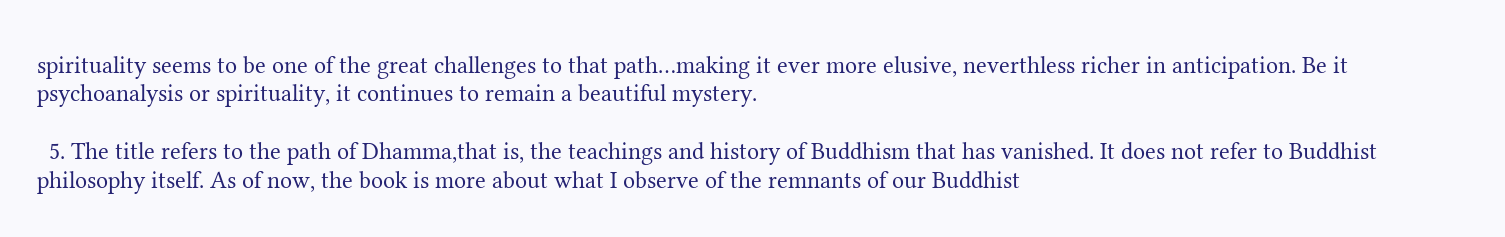spirituality seems to be one of the great challenges to that path…making it ever more elusive, neverthless richer in anticipation. Be it psychoanalysis or spirituality, it continues to remain a beautiful mystery.

  5. The title refers to the path of Dhamma,that is, the teachings and history of Buddhism that has vanished. It does not refer to Buddhist philosophy itself. As of now, the book is more about what I observe of the remnants of our Buddhist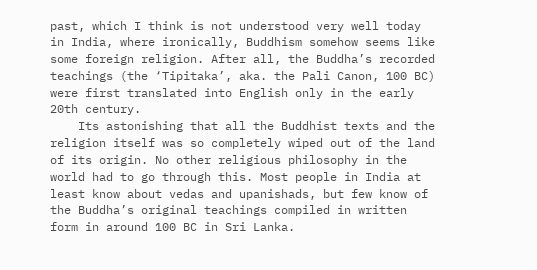past, which I think is not understood very well today in India, where ironically, Buddhism somehow seems like some foreign religion. After all, the Buddha’s recorded teachings (the ‘Tipitaka’, aka. the Pali Canon, 100 BC) were first translated into English only in the early 20th century.
    Its astonishing that all the Buddhist texts and the religion itself was so completely wiped out of the land of its origin. No other religious philosophy in the world had to go through this. Most people in India at least know about vedas and upanishads, but few know of the Buddha’s original teachings compiled in written form in around 100 BC in Sri Lanka.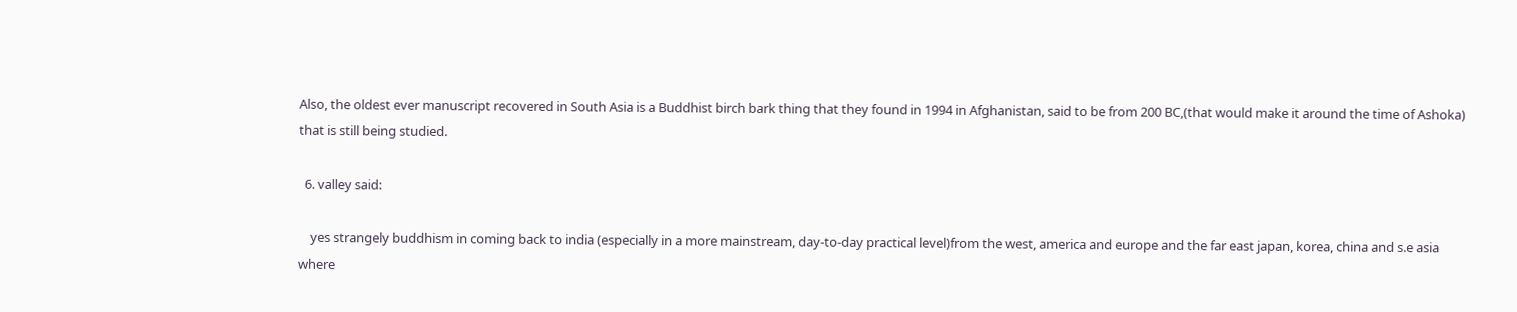Also, the oldest ever manuscript recovered in South Asia is a Buddhist birch bark thing that they found in 1994 in Afghanistan, said to be from 200 BC,(that would make it around the time of Ashoka) that is still being studied.

  6. valley said:

    yes strangely buddhism in coming back to india (especially in a more mainstream, day-to-day practical level)from the west, america and europe and the far east japan, korea, china and s.e asia where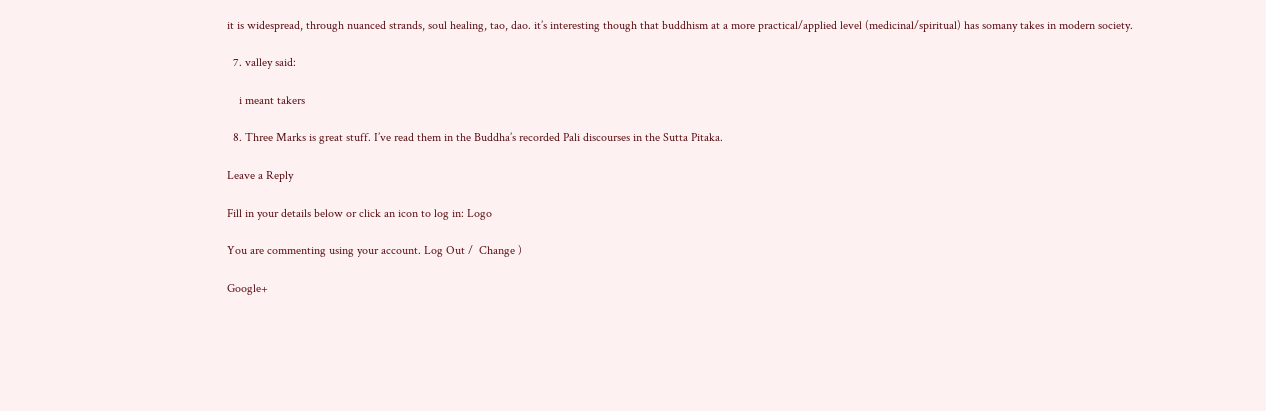it is widespread, through nuanced strands, soul healing, tao, dao. it’s interesting though that buddhism at a more practical/applied level (medicinal/spiritual) has somany takes in modern society.

  7. valley said:

    i meant takers

  8. Three Marks is great stuff. I’ve read them in the Buddha’s recorded Pali discourses in the Sutta Pitaka.

Leave a Reply

Fill in your details below or click an icon to log in: Logo

You are commenting using your account. Log Out /  Change )

Google+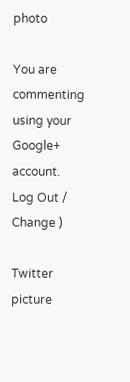photo

You are commenting using your Google+ account. Log Out /  Change )

Twitter picture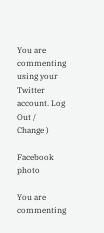You are commenting using your Twitter account. Log Out /  Change )

Facebook photo

You are commenting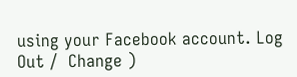using your Facebook account. Log Out /  Change )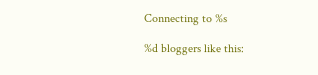Connecting to %s

%d bloggers like this: